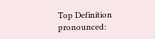Top Definition
pronounced: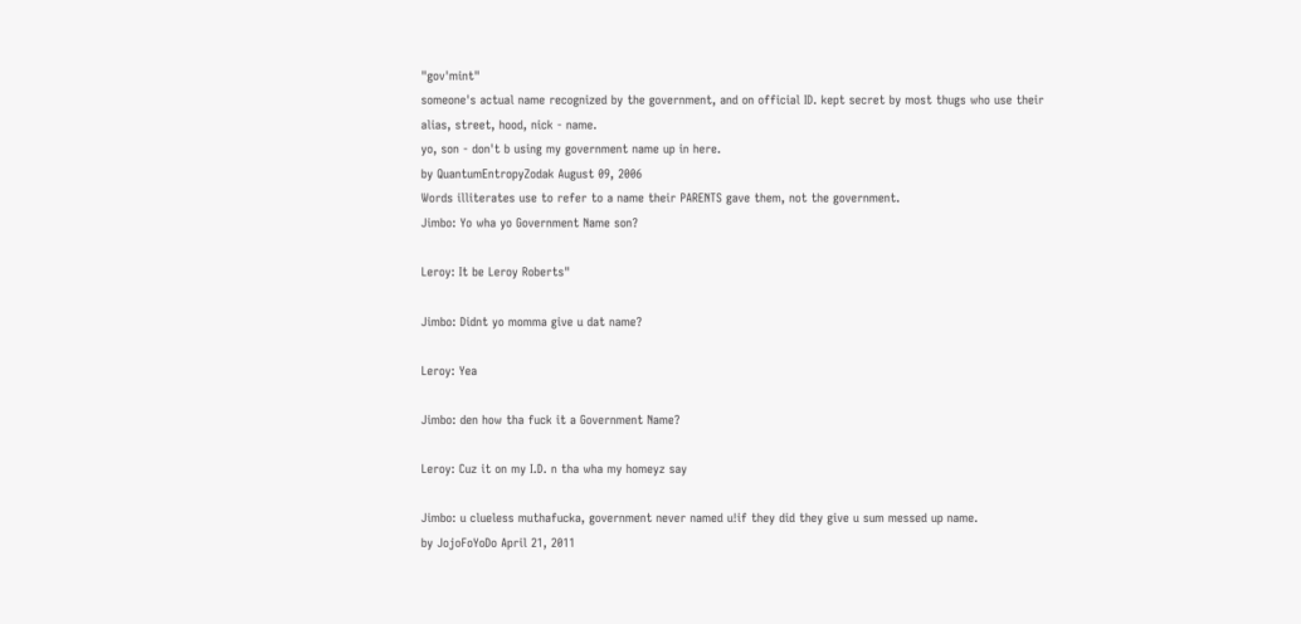"gov'mint"
someone's actual name recognized by the government, and on official ID. kept secret by most thugs who use their alias, street, hood, nick - name.
yo, son - don't b using my government name up in here.
by QuantumEntropyZodak August 09, 2006
Words illiterates use to refer to a name their PARENTS gave them, not the government.
Jimbo: Yo wha yo Government Name son?

Leroy: It be Leroy Roberts"

Jimbo: Didnt yo momma give u dat name?

Leroy: Yea

Jimbo: den how tha fuck it a Government Name?

Leroy: Cuz it on my I.D. n tha wha my homeyz say

Jimbo: u clueless muthafucka, government never named u!if they did they give u sum messed up name.
by JojoFoYoDo April 21, 2011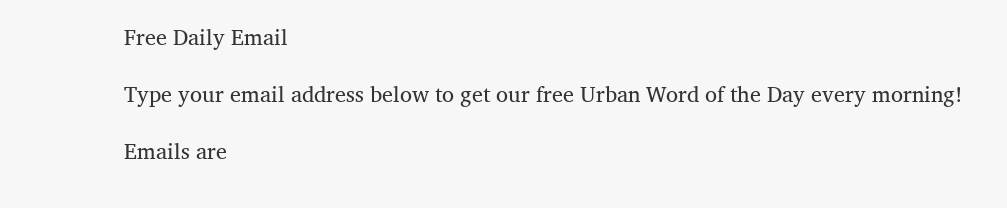Free Daily Email

Type your email address below to get our free Urban Word of the Day every morning!

Emails are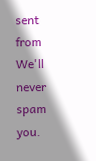sent from We'll never spam you.